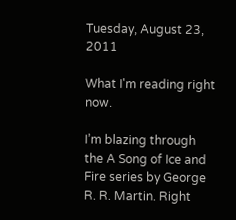Tuesday, August 23, 2011

What I'm reading right now.

I’m blazing through the A Song of Ice and Fire series by George R. R. Martin. Right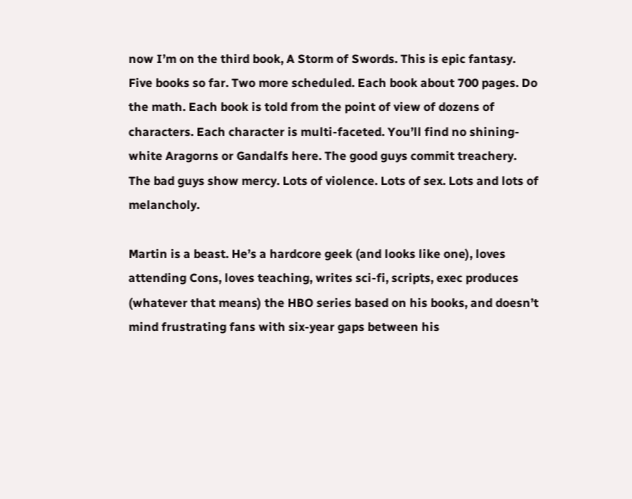now I’m on the third book, A Storm of Swords. This is epic fantasy. Five books so far. Two more scheduled. Each book about 700 pages. Do the math. Each book is told from the point of view of dozens of characters. Each character is multi-faceted. You’ll find no shining-white Aragorns or Gandalfs here. The good guys commit treachery. The bad guys show mercy. Lots of violence. Lots of sex. Lots and lots of melancholy.

Martin is a beast. He’s a hardcore geek (and looks like one), loves attending Cons, loves teaching, writes sci-fi, scripts, exec produces (whatever that means) the HBO series based on his books, and doesn’t mind frustrating fans with six-year gaps between his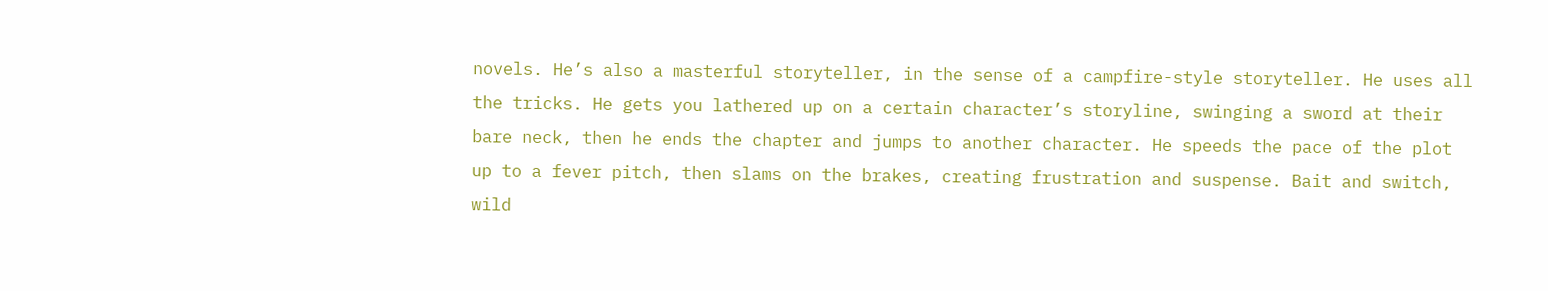novels. He’s also a masterful storyteller, in the sense of a campfire-style storyteller. He uses all the tricks. He gets you lathered up on a certain character’s storyline, swinging a sword at their bare neck, then he ends the chapter and jumps to another character. He speeds the pace of the plot up to a fever pitch, then slams on the brakes, creating frustration and suspense. Bait and switch, wild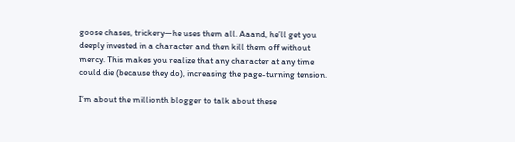goose chases, trickery—he uses them all. Aaand, he’ll get you deeply invested in a character and then kill them off without mercy. This makes you realize that any character at any time could die (because they do), increasing the page-turning tension.

I’m about the millionth blogger to talk about these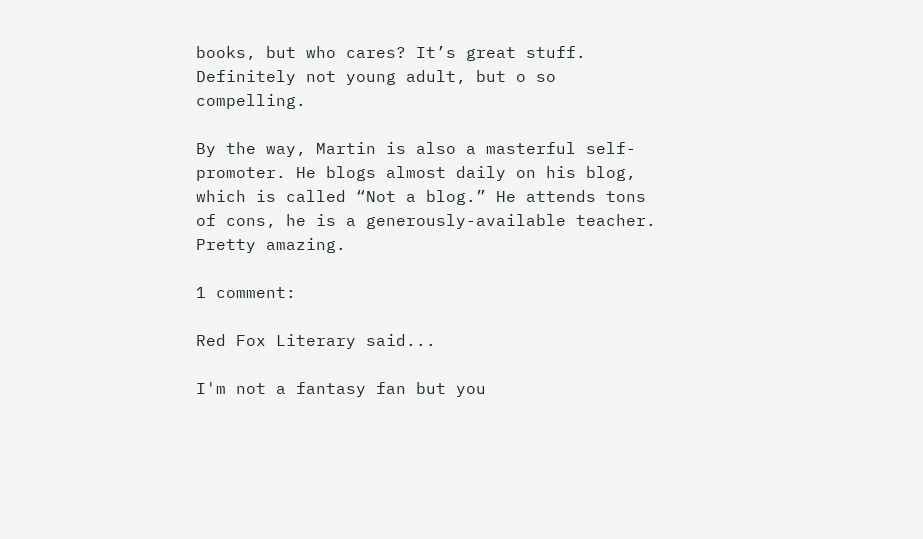books, but who cares? It’s great stuff. Definitely not young adult, but o so compelling.

By the way, Martin is also a masterful self-promoter. He blogs almost daily on his blog, which is called “Not a blog.” He attends tons of cons, he is a generously-available teacher. Pretty amazing.

1 comment:

Red Fox Literary said...

I'm not a fantasy fan but you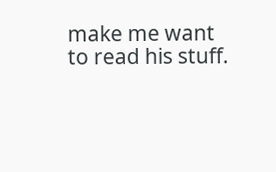make me want to read his stuff.